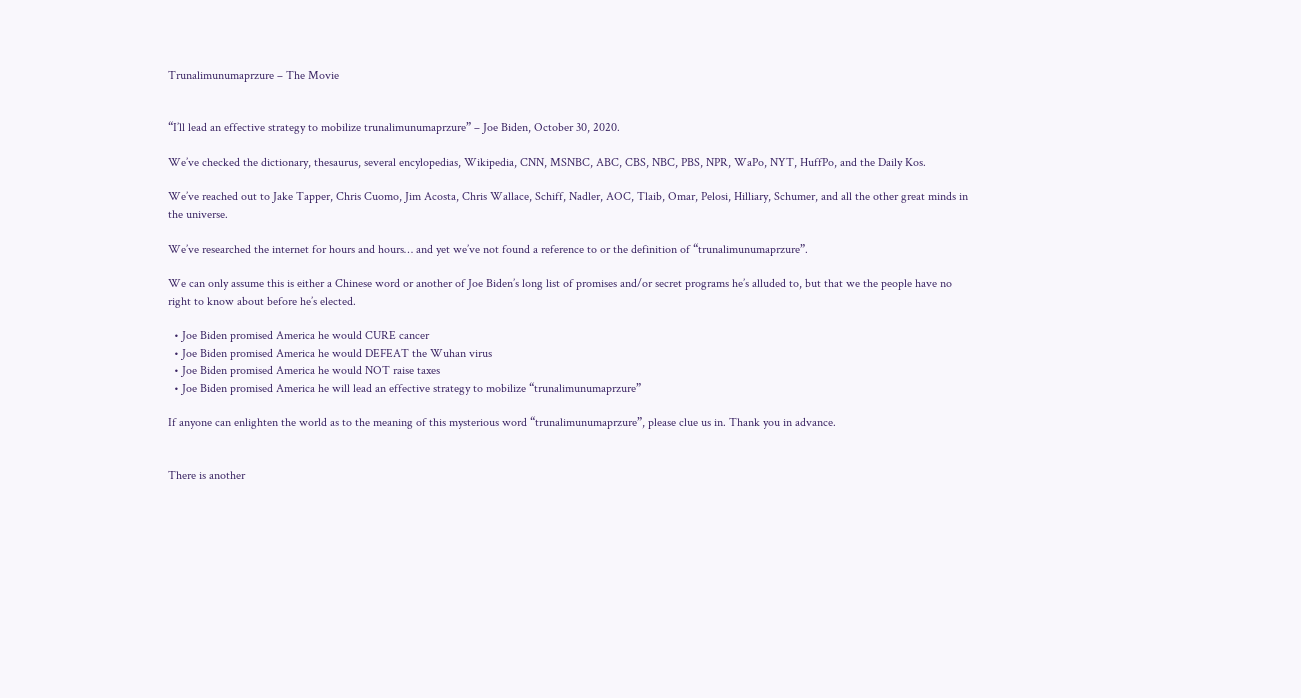Trunalimunumaprzure – The Movie


“I’ll lead an effective strategy to mobilize trunalimunumaprzure” – Joe Biden, October 30, 2020.

We’ve checked the dictionary, thesaurus, several encylopedias, Wikipedia, CNN, MSNBC, ABC, CBS, NBC, PBS, NPR, WaPo, NYT, HuffPo, and the Daily Kos.

We’ve reached out to Jake Tapper, Chris Cuomo, Jim Acosta, Chris Wallace, Schiff, Nadler, AOC, Tlaib, Omar, Pelosi, Hilliary, Schumer, and all the other great minds in the universe.

We’ve researched the internet for hours and hours… and yet we’ve not found a reference to or the definition of “trunalimunumaprzure”.

We can only assume this is either a Chinese word or another of Joe Biden’s long list of promises and/or secret programs he’s alluded to, but that we the people have no right to know about before he’s elected.

  • Joe Biden promised America he would CURE cancer
  • Joe Biden promised America he would DEFEAT the Wuhan virus
  • Joe Biden promised America he would NOT raise taxes
  • Joe Biden promised America he will lead an effective strategy to mobilize “trunalimunumaprzure”

If anyone can enlighten the world as to the meaning of this mysterious word “trunalimunumaprzure”, please clue us in. Thank you in advance.


There is another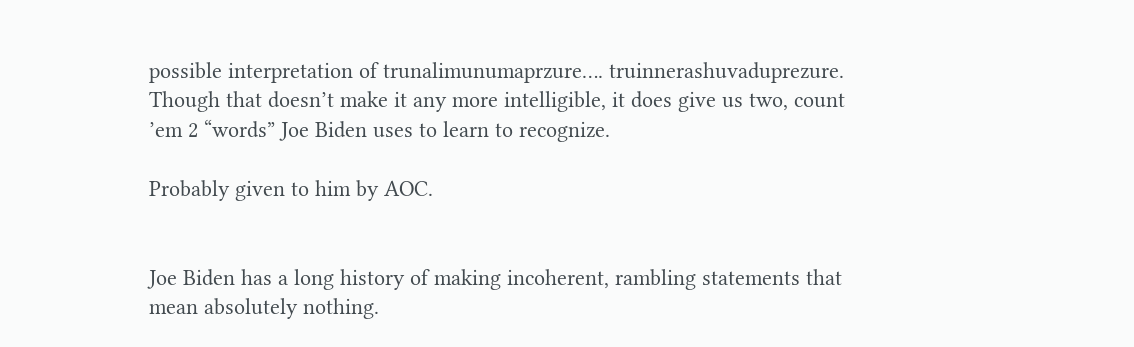possible interpretation of trunalimunumaprzure…. truinnerashuvaduprezure. Though that doesn’t make it any more intelligible, it does give us two, count ’em 2 “words” Joe Biden uses to learn to recognize.

Probably given to him by AOC.


Joe Biden has a long history of making incoherent, rambling statements that mean absolutely nothing.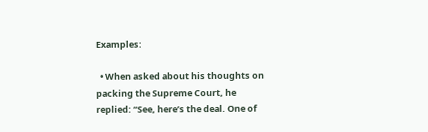Examples:

  • When asked about his thoughts on packing the Supreme Court, he replied: “See, here’s the deal. One of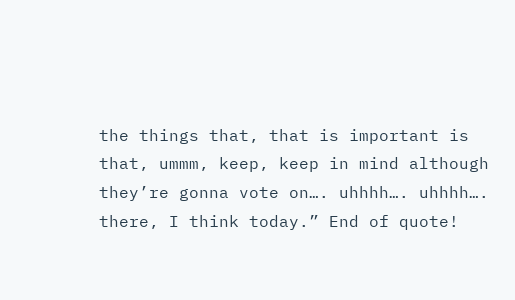the things that, that is important is that, ummm, keep, keep in mind although they’re gonna vote on…. uhhhh…. uhhhh…. there, I think today.” End of quote!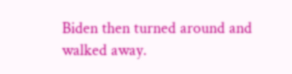Biden then turned around and walked away.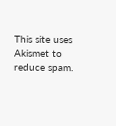This site uses Akismet to reduce spam.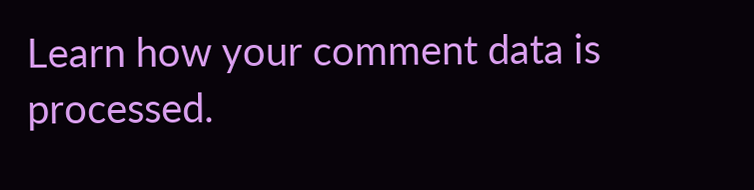Learn how your comment data is processed.